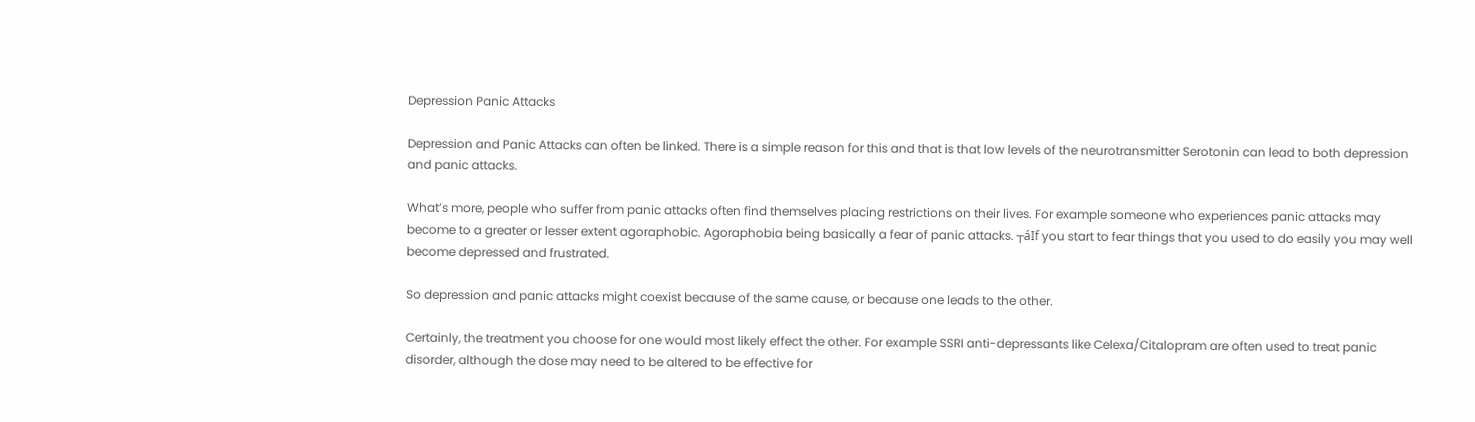Depression Panic Attacks

Depression and Panic Attacks can often be linked. There is a simple reason for this and that is that low levels of the neurotransmitter Serotonin can lead to both depression and panic attacks.

What’s more, people who suffer from panic attacks often find themselves placing restrictions on their lives. For example someone who experiences panic attacks may become to a greater or lesser extent agoraphobic. Agoraphobia being basically a fear of panic attacks. ┬áIf you start to fear things that you used to do easily you may well become depressed and frustrated.

So depression and panic attacks might coexist because of the same cause, or because one leads to the other.

Certainly, the treatment you choose for one would most likely effect the other. For example SSRI anti-depressants like Celexa/Citalopram are often used to treat panic disorder, although the dose may need to be altered to be effective for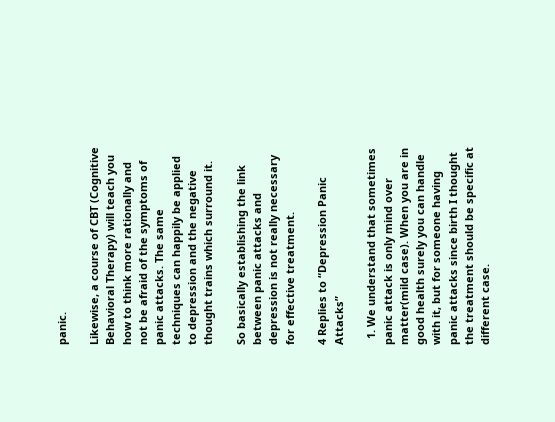panic.

Likewise, a course of CBT (Cognitive Behavioral Therapy) will teach you how to think more rationally and not be afraid of the symptoms of panic attacks. The same techniques can happily be applied to depression and the negative thought trains which surround it.

So basically establishing the link between panic attacks and depression is not really necessary for effective treatment.

4 Replies to “Depression Panic Attacks”

  1. We understand that sometimes panic attack is only mind over matter(mild case). When you are in good health surely you can handle with it, but for someone having panic attacks since birth I thought the treatment should be specific at different case.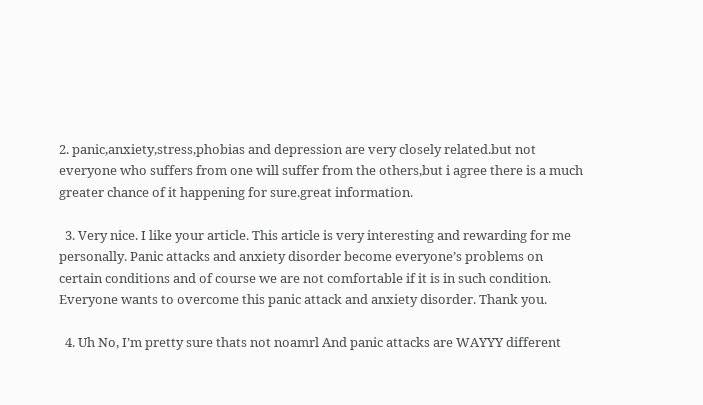2. panic,anxiety,stress,phobias and depression are very closely related.but not everyone who suffers from one will suffer from the others,but i agree there is a much greater chance of it happening for sure.great information.

  3. Very nice. I like your article. This article is very interesting and rewarding for me personally. Panic attacks and anxiety disorder become everyone’s problems on certain conditions and of course we are not comfortable if it is in such condition. Everyone wants to overcome this panic attack and anxiety disorder. Thank you.

  4. Uh No, I’m pretty sure thats not noamrl And panic attacks are WAYYY different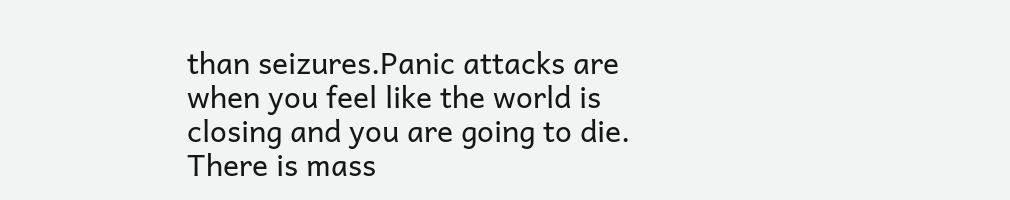than seizures.Panic attacks are when you feel like the world is closing and you are going to die. There is mass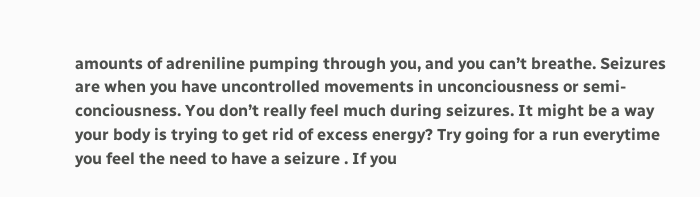amounts of adreniline pumping through you, and you can’t breathe. Seizures are when you have uncontrolled movements in unconciousness or semi-conciousness. You don’t really feel much during seizures. It might be a way your body is trying to get rid of excess energy? Try going for a run everytime you feel the need to have a seizure . If you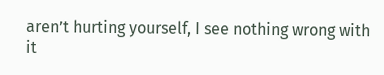aren’t hurting yourself, I see nothing wrong with it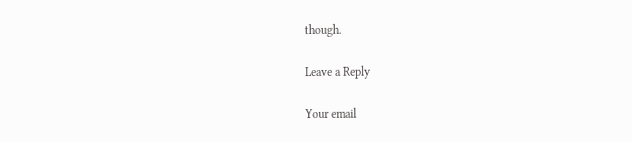though.

Leave a Reply

Your email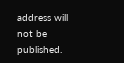address will not be published.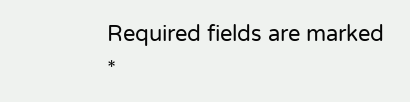Required fields are marked *